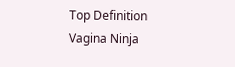Top Definition
Vagina Ninja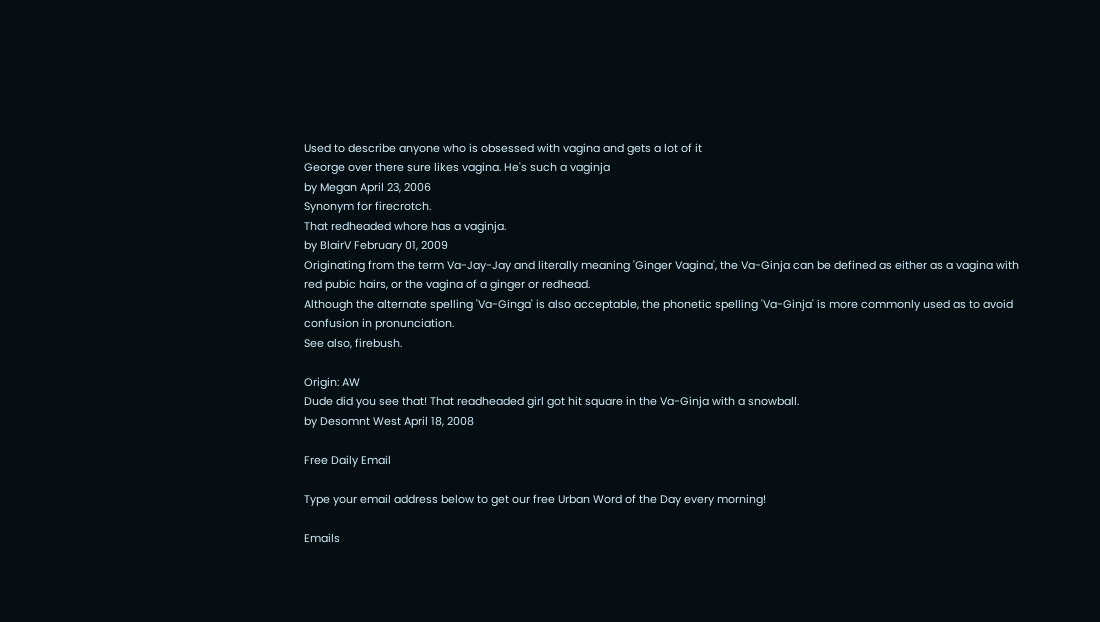Used to describe anyone who is obsessed with vagina and gets a lot of it
George over there sure likes vagina. He's such a vaginja
by Megan April 23, 2006
Synonym for firecrotch.
That redheaded whore has a vaginja.
by BlairV February 01, 2009
Originating from the term Va-Jay-Jay and literally meaning 'Ginger Vagina', the Va-Ginja can be defined as either as a vagina with red pubic hairs, or the vagina of a ginger or redhead.
Although the alternate spelling 'Va-Ginga' is also acceptable, the phonetic spelling 'Va-Ginja' is more commonly used as to avoid confusion in pronunciation.
See also, firebush.

Origin: AW
Dude did you see that! That readheaded girl got hit square in the Va-Ginja with a snowball.
by Desomnt West April 18, 2008

Free Daily Email

Type your email address below to get our free Urban Word of the Day every morning!

Emails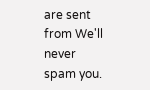are sent from We'll never spam you.